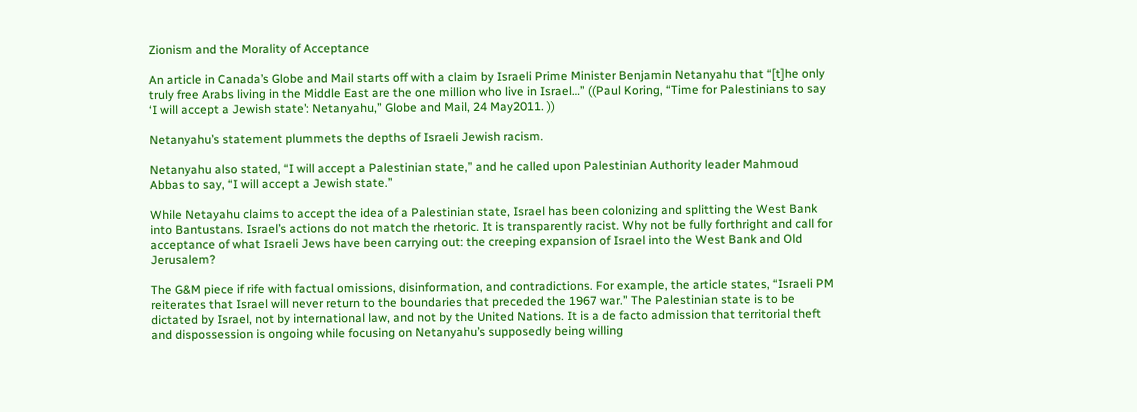Zionism and the Morality of Acceptance

An article in Canada’s Globe and Mail starts off with a claim by Israeli Prime Minister Benjamin Netanyahu that “[t]he only truly free Arabs living in the Middle East are the one million who live in Israel…” ((Paul Koring, “Time for Palestinians to say ‘I will accept a Jewish state’: Netanyahu,” Globe and Mail, 24 May2011. ))

Netanyahu’s statement plummets the depths of Israeli Jewish racism.

Netanyahu also stated, “I will accept a Palestinian state,” and he called upon Palestinian Authority leader Mahmoud Abbas to say, “I will accept a Jewish state.”

While Netayahu claims to accept the idea of a Palestinian state, Israel has been colonizing and splitting the West Bank into Bantustans. Israel’s actions do not match the rhetoric. It is transparently racist. Why not be fully forthright and call for acceptance of what Israeli Jews have been carrying out: the creeping expansion of Israel into the West Bank and Old Jerusalem?

The G&M piece if rife with factual omissions, disinformation, and contradictions. For example, the article states, “Israeli PM reiterates that Israel will never return to the boundaries that preceded the 1967 war.” The Palestinian state is to be dictated by Israel, not by international law, and not by the United Nations. It is a de facto admission that territorial theft and dispossession is ongoing while focusing on Netanyahu’s supposedly being willing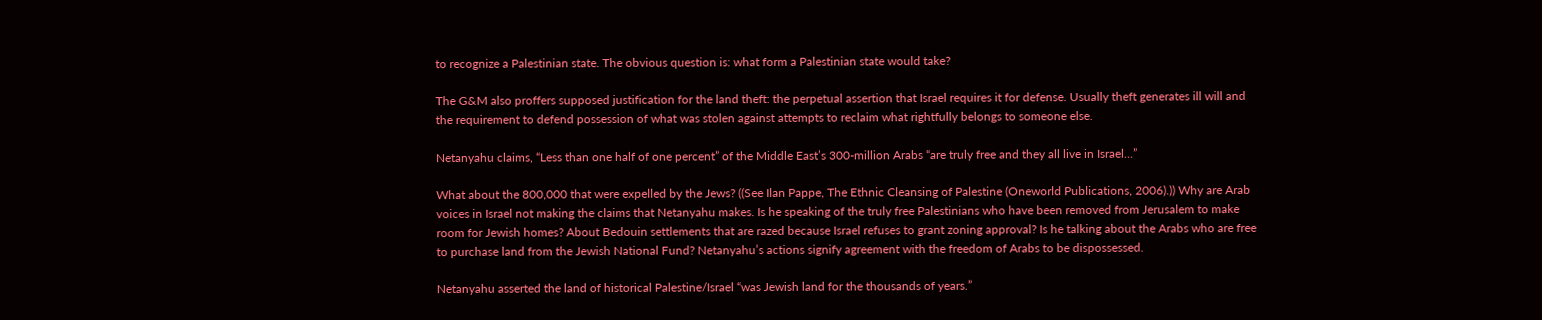to recognize a Palestinian state. The obvious question is: what form a Palestinian state would take?

The G&M also proffers supposed justification for the land theft: the perpetual assertion that Israel requires it for defense. Usually theft generates ill will and the requirement to defend possession of what was stolen against attempts to reclaim what rightfully belongs to someone else.

Netanyahu claims, “Less than one half of one percent” of the Middle East’s 300-million Arabs “are truly free and they all live in Israel…”

What about the 800,000 that were expelled by the Jews? ((See Ilan Pappe, The Ethnic Cleansing of Palestine (Oneworld Publications, 2006).)) Why are Arab voices in Israel not making the claims that Netanyahu makes. Is he speaking of the truly free Palestinians who have been removed from Jerusalem to make room for Jewish homes? About Bedouin settlements that are razed because Israel refuses to grant zoning approval? Is he talking about the Arabs who are free to purchase land from the Jewish National Fund? Netanyahu’s actions signify agreement with the freedom of Arabs to be dispossessed.

Netanyahu asserted the land of historical Palestine/Israel “was Jewish land for the thousands of years.”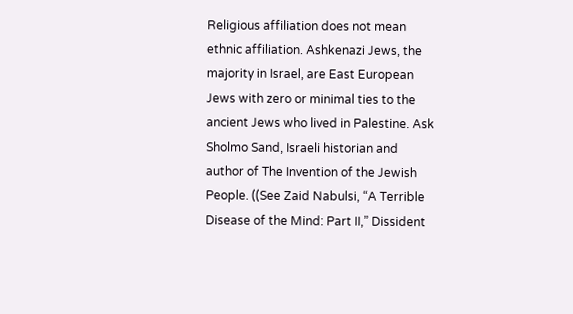Religious affiliation does not mean ethnic affiliation. Ashkenazi Jews, the majority in Israel, are East European Jews with zero or minimal ties to the ancient Jews who lived in Palestine. Ask Sholmo Sand, Israeli historian and author of The Invention of the Jewish People. ((See Zaid Nabulsi, “A Terrible Disease of the Mind: Part II,” Dissident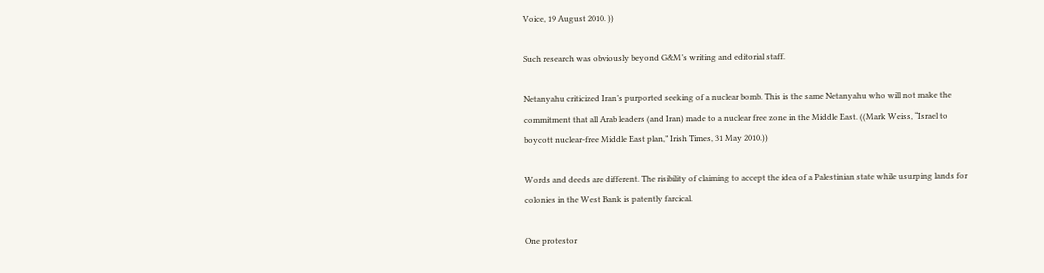Voice, 19 August 2010. ))

Such research was obviously beyond G&M’s writing and editorial staff.

Netanyahu criticized Iran’s purported seeking of a nuclear bomb. This is the same Netanyahu who will not make the commitment that all Arab leaders (and Iran) made to a nuclear free zone in the Middle East. ((Mark Weiss, “Israel to boycott nuclear-free Middle East plan,” Irish Times, 31 May 2010.))

Words and deeds are different. The risibility of claiming to accept the idea of a Palestinian state while usurping lands for colonies in the West Bank is patently farcical.

One protestor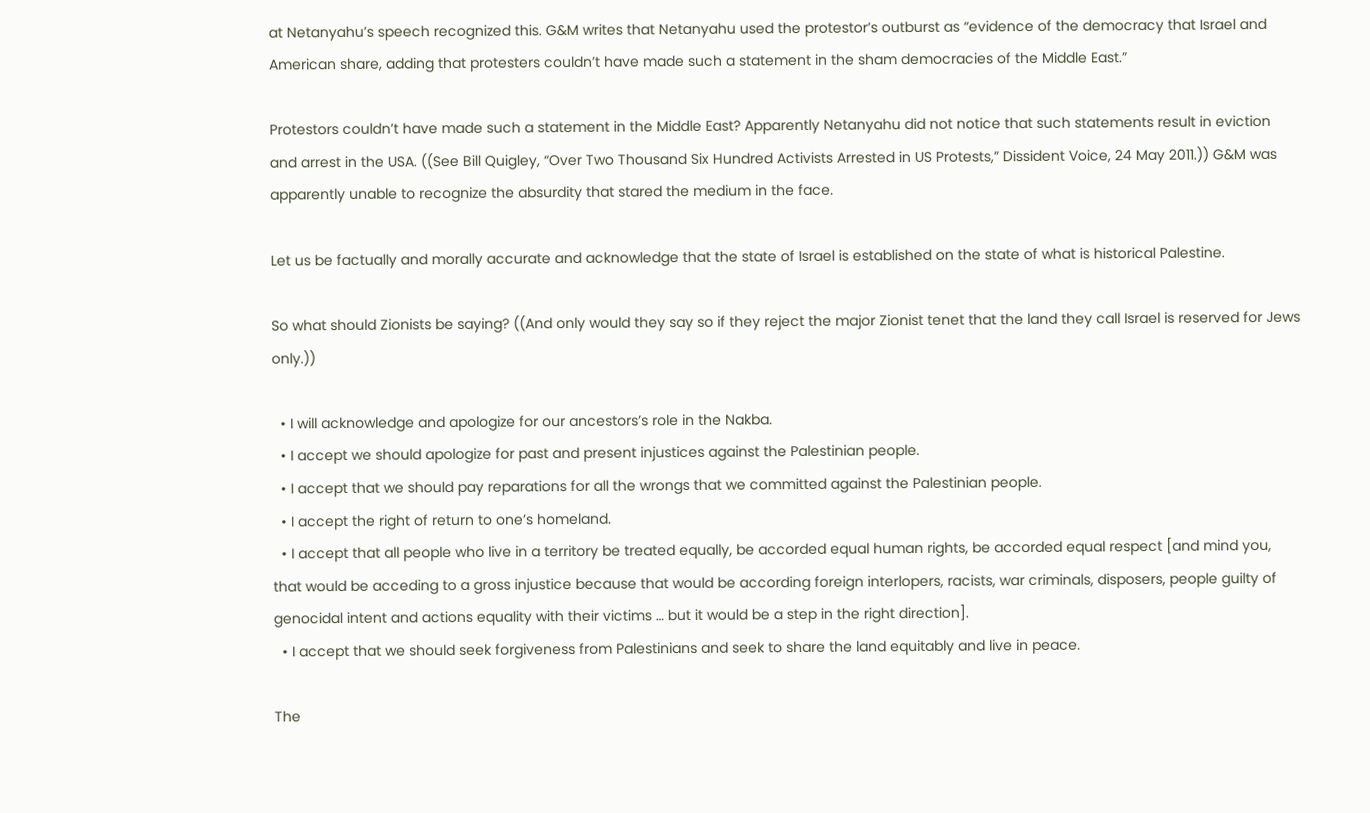at Netanyahu’s speech recognized this. G&M writes that Netanyahu used the protestor’s outburst as “evidence of the democracy that Israel and American share, adding that protesters couldn’t have made such a statement in the sham democracies of the Middle East.”

Protestors couldn’t have made such a statement in the Middle East? Apparently Netanyahu did not notice that such statements result in eviction and arrest in the USA. ((See Bill Quigley, “Over Two Thousand Six Hundred Activists Arrested in US Protests,” Dissident Voice, 24 May 2011.)) G&M was apparently unable to recognize the absurdity that stared the medium in the face.

Let us be factually and morally accurate and acknowledge that the state of Israel is established on the state of what is historical Palestine.

So what should Zionists be saying? ((And only would they say so if they reject the major Zionist tenet that the land they call Israel is reserved for Jews only.))

  • I will acknowledge and apologize for our ancestors’s role in the Nakba.
  • I accept we should apologize for past and present injustices against the Palestinian people.
  • I accept that we should pay reparations for all the wrongs that we committed against the Palestinian people.
  • I accept the right of return to one’s homeland.
  • I accept that all people who live in a territory be treated equally, be accorded equal human rights, be accorded equal respect [and mind you, that would be acceding to a gross injustice because that would be according foreign interlopers, racists, war criminals, disposers, people guilty of genocidal intent and actions equality with their victims … but it would be a step in the right direction].
  • I accept that we should seek forgiveness from Palestinians and seek to share the land equitably and live in peace.

The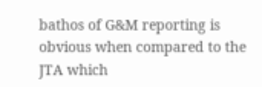bathos of G&M reporting is obvious when compared to the JTA which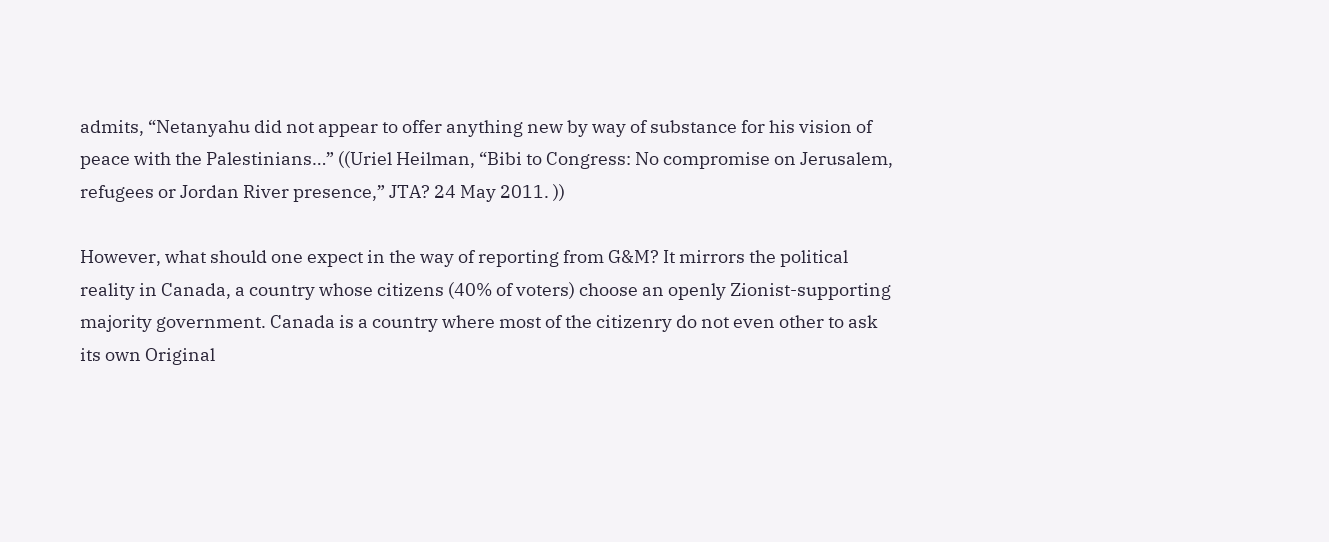admits, “Netanyahu did not appear to offer anything new by way of substance for his vision of peace with the Palestinians…” ((Uriel Heilman, “Bibi to Congress: No compromise on Jerusalem, refugees or Jordan River presence,” JTA? 24 May 2011. ))

However, what should one expect in the way of reporting from G&M? It mirrors the political reality in Canada, a country whose citizens (40% of voters) choose an openly Zionist-supporting majority government. Canada is a country where most of the citizenry do not even other to ask its own Original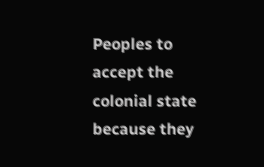Peoples to accept the colonial state because they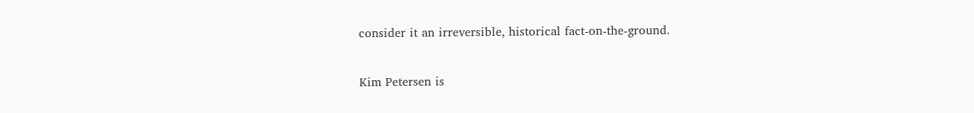consider it an irreversible, historical fact-on-the-ground.

Kim Petersen is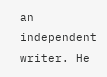an independent writer. He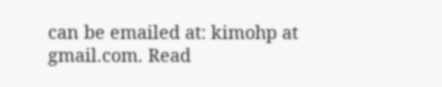can be emailed at: kimohp at gmail.com. Read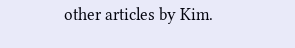other articles by Kim.